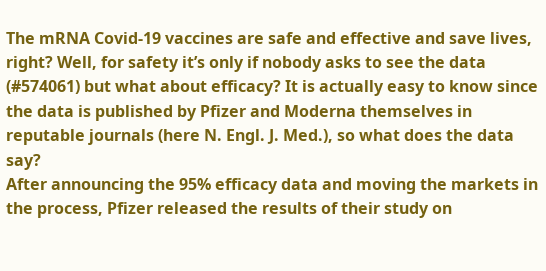The mRNA Covid-19 vaccines are safe and effective and save lives, right? Well, for safety it’s only if nobody asks to see the data (#574061) but what about efficacy? It is actually easy to know since the data is published by Pfizer and Moderna themselves in reputable journals (here N. Engl. J. Med.), so what does the data say?
After announcing the 95% efficacy data and moving the markets in the process, Pfizer released the results of their study on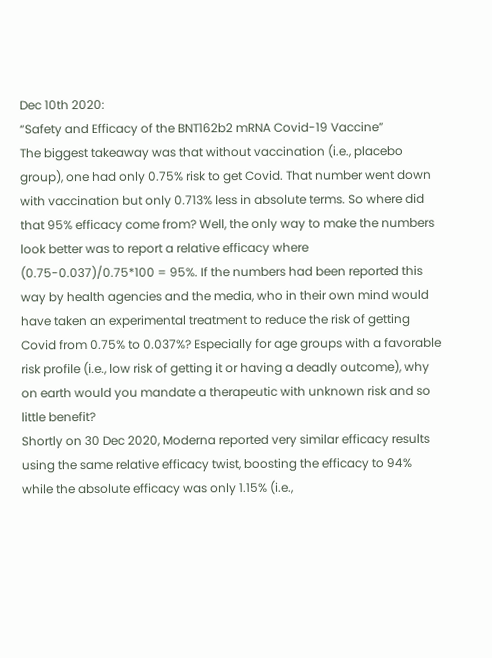Dec 10th 2020:
“Safety and Efficacy of the BNT162b2 mRNA Covid-19 Vaccine”
The biggest takeaway was that without vaccination (i.e., placebo group), one had only 0.75% risk to get Covid. That number went down with vaccination but only 0.713% less in absolute terms. So where did that 95% efficacy come from? Well, the only way to make the numbers look better was to report a relative efficacy where (0.75-0.037)/0.75*100 = 95%. If the numbers had been reported this way by health agencies and the media, who in their own mind would have taken an experimental treatment to reduce the risk of getting Covid from 0.75% to 0.037%? Especially for age groups with a favorable risk profile (i.e., low risk of getting it or having a deadly outcome), why on earth would you mandate a therapeutic with unknown risk and so little benefit?
Shortly on 30 Dec 2020, Moderna reported very similar efficacy results using the same relative efficacy twist, boosting the efficacy to 94% while the absolute efficacy was only 1.15% (i.e.,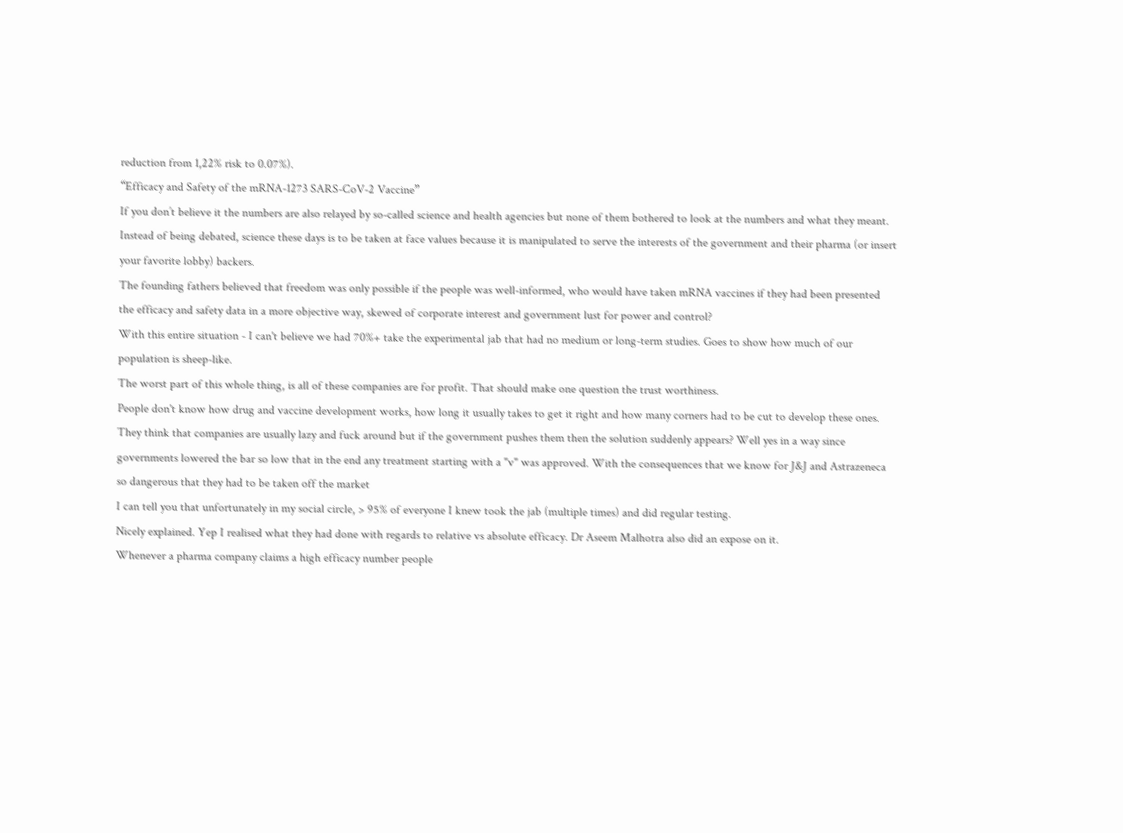reduction from 1,22% risk to 0.07%).
“Efficacy and Safety of the mRNA-1273 SARS-CoV-2 Vaccine”
If you don’t believe it the numbers are also relayed by so-called science and health agencies but none of them bothered to look at the numbers and what they meant. Instead of being debated, science these days is to be taken at face values because it is manipulated to serve the interests of the government and their pharma (or insert your favorite lobby) backers.
The founding fathers believed that freedom was only possible if the people was well-informed, who would have taken mRNA vaccines if they had been presented the efficacy and safety data in a more objective way, skewed of corporate interest and government lust for power and control?
With this entire situation - I can't believe we had 70%+ take the experimental jab that had no medium or long-term studies. Goes to show how much of our population is sheep-like.
The worst part of this whole thing, is all of these companies are for profit. That should make one question the trust worthiness.
People don't know how drug and vaccine development works, how long it usually takes to get it right and how many corners had to be cut to develop these ones. They think that companies are usually lazy and fuck around but if the government pushes them then the solution suddenly appears? Well yes in a way since governments lowered the bar so low that in the end any treatment starting with a "v" was approved. With the consequences that we know for J&J and Astrazeneca so dangerous that they had to be taken off the market
I can tell you that unfortunately in my social circle, > 95% of everyone I knew took the jab (multiple times) and did regular testing.
Nicely explained. Yep I realised what they had done with regards to relative vs absolute efficacy. Dr Aseem Malhotra also did an expose on it.
Whenever a pharma company claims a high efficacy number people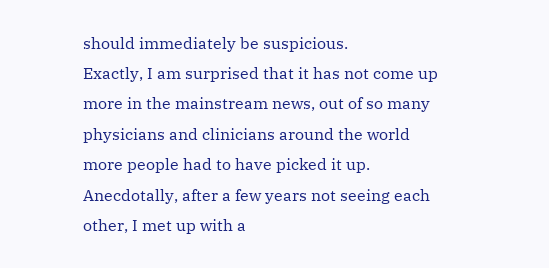should immediately be suspicious.
Exactly, I am surprised that it has not come up more in the mainstream news, out of so many physicians and clinicians around the world more people had to have picked it up. Anecdotally, after a few years not seeing each other, I met up with a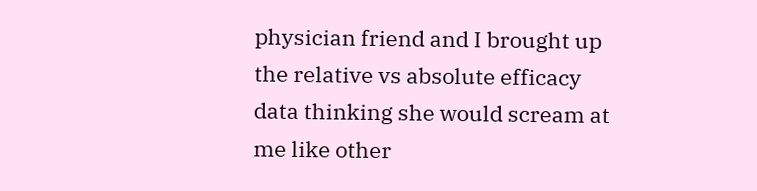physician friend and I brought up the relative vs absolute efficacy data thinking she would scream at me like other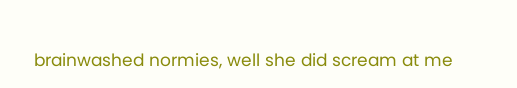brainwashed normies, well she did scream at me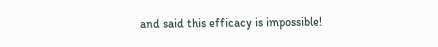and said this efficacy is impossible!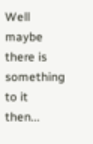Well maybe there is something to it then...